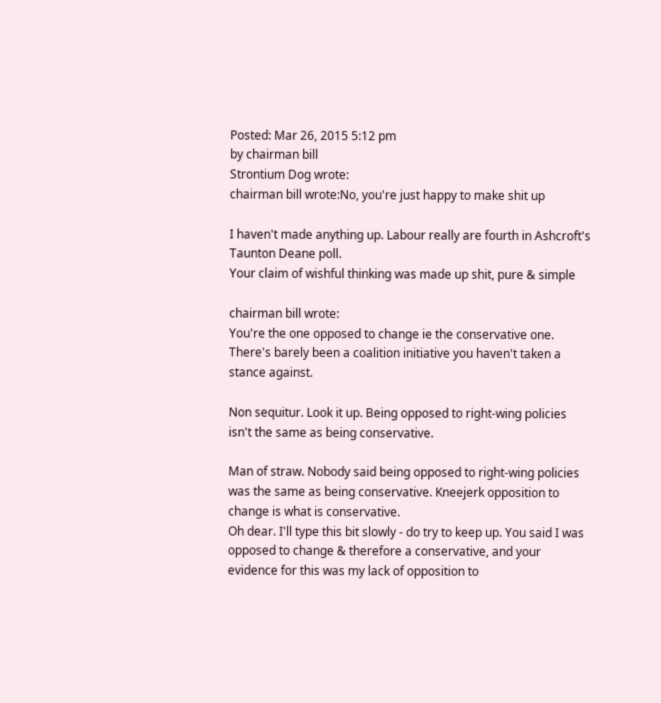Posted: Mar 26, 2015 5:12 pm
by chairman bill
Strontium Dog wrote:
chairman bill wrote:No, you're just happy to make shit up

I haven't made anything up. Labour really are fourth in Ashcroft's Taunton Deane poll.
Your claim of wishful thinking was made up shit, pure & simple

chairman bill wrote:
You're the one opposed to change ie the conservative one. There's barely been a coalition initiative you haven't taken a stance against.

Non sequitur. Look it up. Being opposed to right-wing policies isn't the same as being conservative.

Man of straw. Nobody said being opposed to right-wing policies was the same as being conservative. Kneejerk opposition to change is what is conservative.
Oh dear. I'll type this bit slowly - do try to keep up. You said I was opposed to change & therefore a conservative, and your evidence for this was my lack of opposition to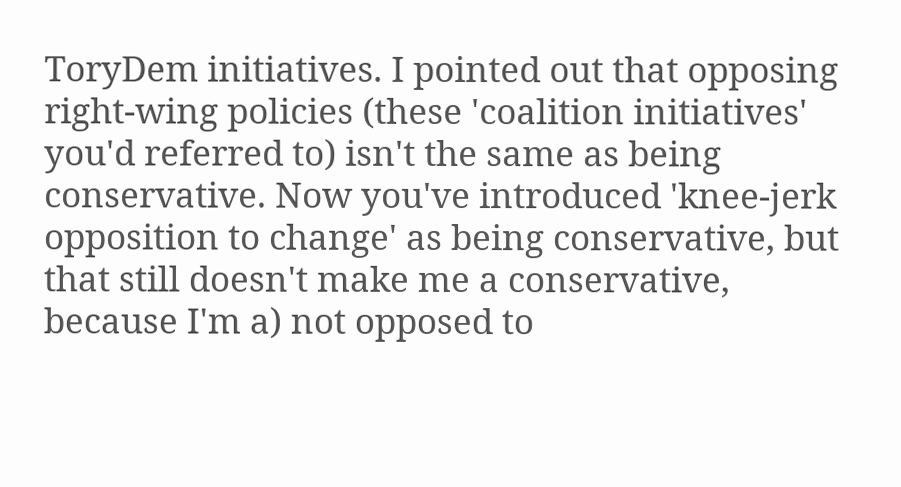ToryDem initiatives. I pointed out that opposing right-wing policies (these 'coalition initiatives' you'd referred to) isn't the same as being conservative. Now you've introduced 'knee-jerk opposition to change' as being conservative, but that still doesn't make me a conservative, because I'm a) not opposed to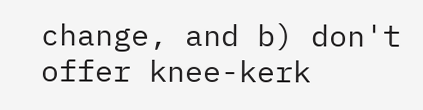change, and b) don't offer knee-kerk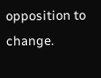opposition to change.